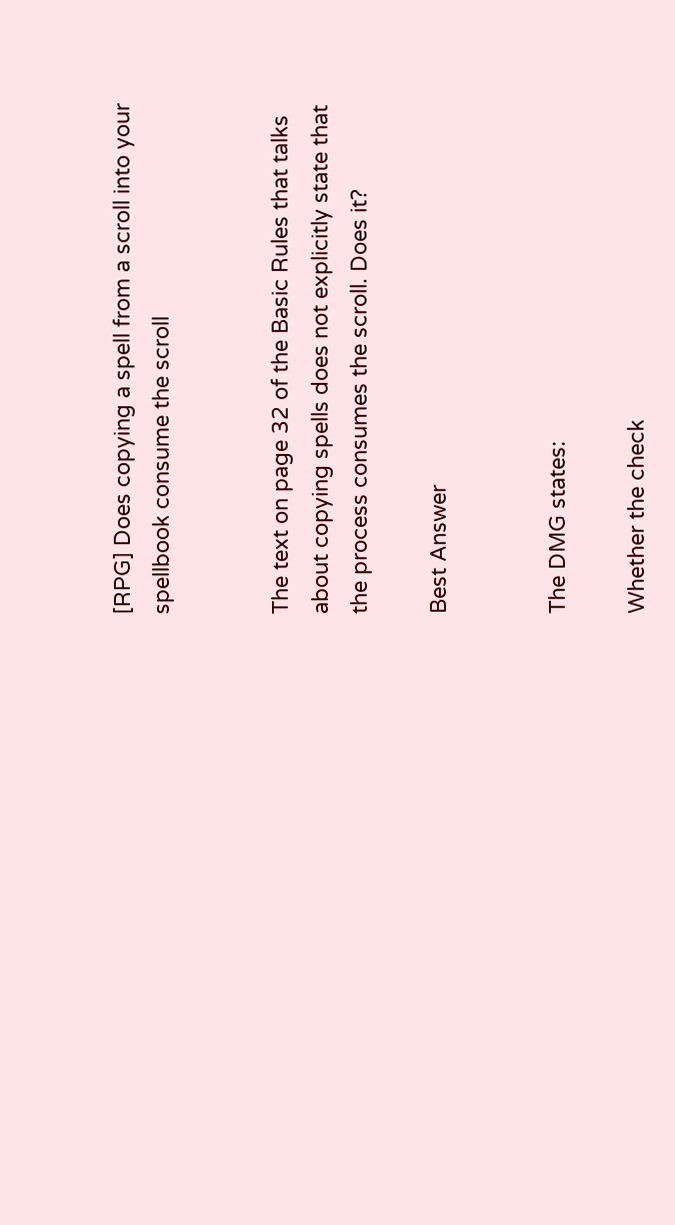[RPG] Does copying a spell from a scroll into your spellbook consume the scroll


The text on page 32 of the Basic Rules that talks about copying spells does not explicitly state that the process consumes the scroll. Does it?

Best Answer


The DMG states:

Whether the check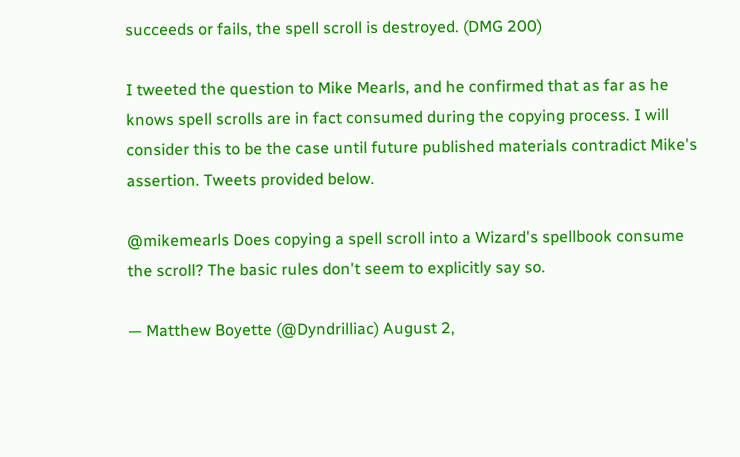succeeds or fails, the spell scroll is destroyed. (DMG 200)

I tweeted the question to Mike Mearls, and he confirmed that as far as he knows spell scrolls are in fact consumed during the copying process. I will consider this to be the case until future published materials contradict Mike's assertion. Tweets provided below.

@mikemearls Does copying a spell scroll into a Wizard's spellbook consume the scroll? The basic rules don't seem to explicitly say so.

— Matthew Boyette (@Dyndrilliac) August 2,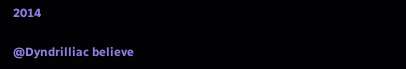2014

@Dyndrilliac believe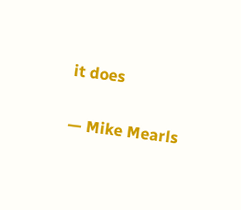it does

— Mike Mearls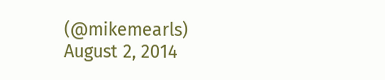(@mikemearls) August 2, 2014